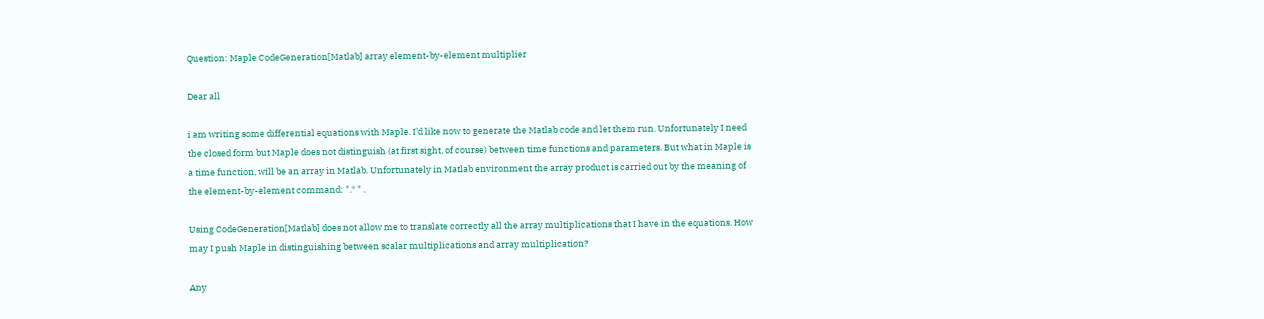Question: Maple CodeGeneration[Matlab] array element-by-element multiplier

Dear all

i am writing some differential equations with Maple. I'd like now to generate the Matlab code and let them run. Unfortunately I need the closed form but Maple does not distinguish (at first sight, of course) between time functions and parameters. But what in Maple is a time function, will be an array in Matlab. Unfortunately in Matlab environment the array product is carried out by the meaning of the element-by-element command: ".* " .

Using CodeGeneration[Matlab] does not allow me to translate correctly all the array multiplications that I have in the equations. How may I push Maple in distinguishing between scalar multiplications and array multiplication?

Any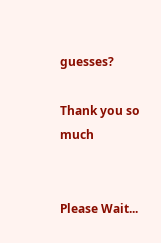guesses?

Thank you so much


Please Wait...